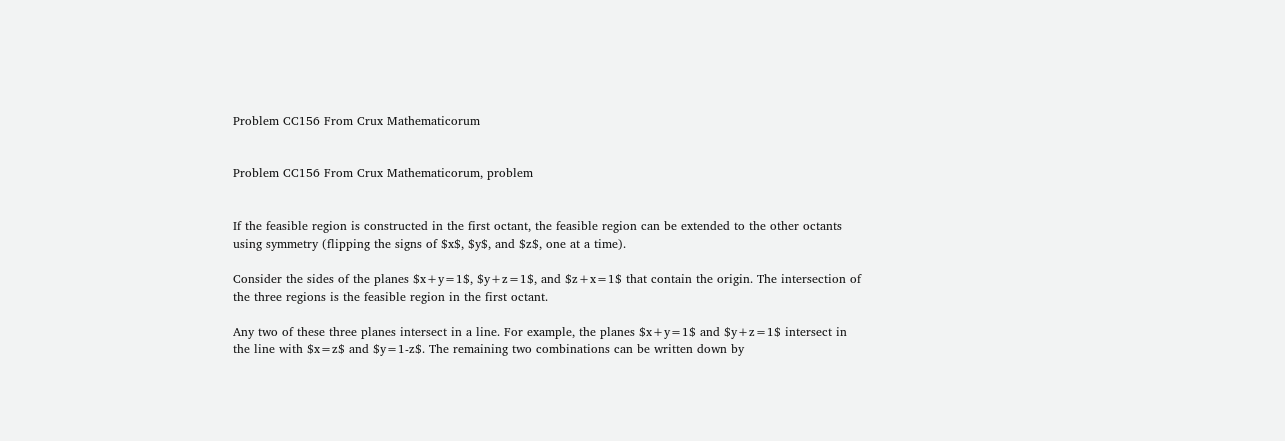Problem CC156 From Crux Mathematicorum


Problem CC156 From Crux Mathematicorum, problem


If the feasible region is constructed in the first octant, the feasible region can be extended to the other octants using symmetry (flipping the signs of $x$, $y$, and $z$, one at a time).

Consider the sides of the planes $x+y=1$, $y+z=1$, and $z+x=1$ that contain the origin. The intersection of the three regions is the feasible region in the first octant.

Any two of these three planes intersect in a line. For example, the planes $x+y=1$ and $y+z=1$ intersect in the line with $x=z$ and $y=1-z$. The remaining two combinations can be written down by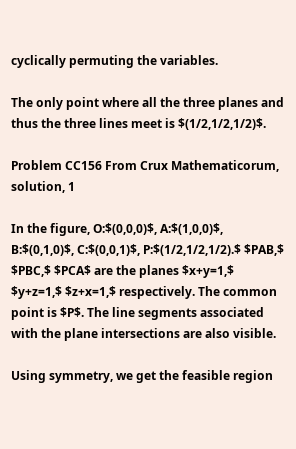cyclically permuting the variables.

The only point where all the three planes and thus the three lines meet is $(1/2,1/2,1/2)$.

Problem CC156 From Crux Mathematicorum, solution, 1

In the figure, O:$(0,0,0)$, A:$(1,0,0)$, B:$(0,1,0)$, C:$(0,0,1)$, P:$(1/2,1/2,1/2).$ $PAB,$ $PBC,$ $PCA$ are the planes $x+y=1,$ $y+z=1,$ $z+x=1,$ respectively. The common point is $P$. The line segments associated with the plane intersections are also visible.

Using symmetry, we get the feasible region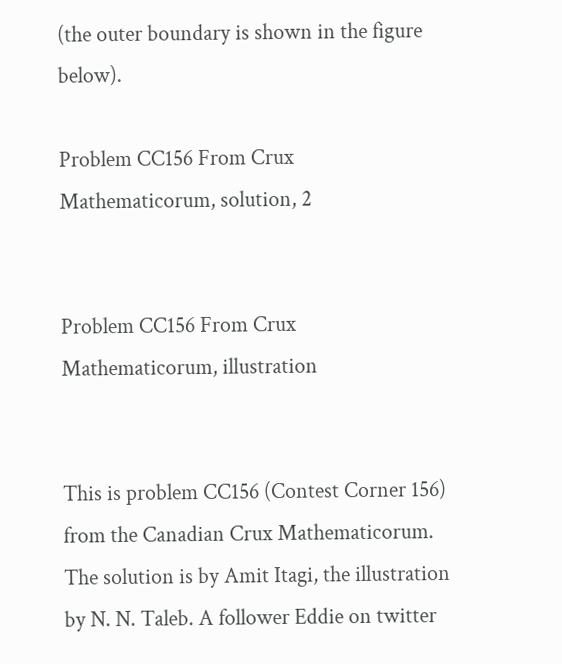(the outer boundary is shown in the figure below).

Problem CC156 From Crux Mathematicorum, solution, 2


Problem CC156 From Crux Mathematicorum, illustration


This is problem CC156 (Contest Corner 156) from the Canadian Crux Mathematicorum. The solution is by Amit Itagi, the illustration by N. N. Taleb. A follower Eddie on twitter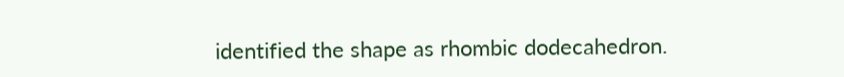identified the shape as rhombic dodecahedron.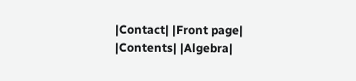|Contact| |Front page| |Contents| |Algebra|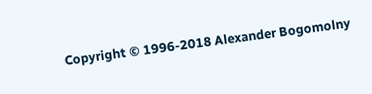Copyright © 1996-2018 Alexander Bogomolny